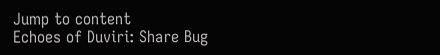Jump to content
Echoes of Duviri: Share Bug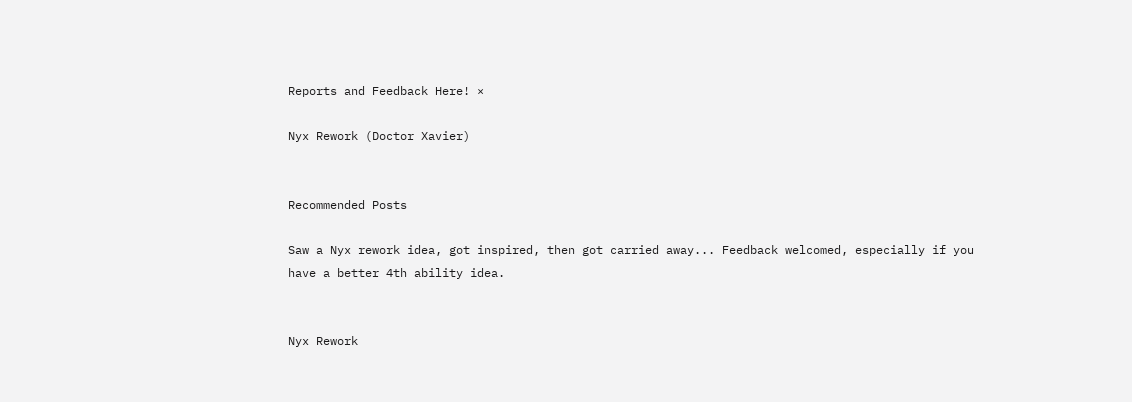Reports and Feedback Here! ×

Nyx Rework (Doctor Xavier)


Recommended Posts

Saw a Nyx rework idea, got inspired, then got carried away... Feedback welcomed, especially if you have a better 4th ability idea.


Nyx Rework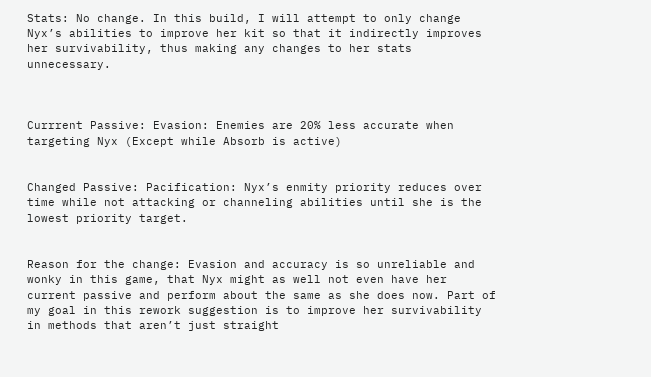Stats: No change. In this build, I will attempt to only change Nyx’s abilities to improve her kit so that it indirectly improves her survivability, thus making any changes to her stats unnecessary.



Currrent Passive: Evasion: Enemies are 20% less accurate when targeting Nyx (Except while Absorb is active)


Changed Passive: Pacification: Nyx’s enmity priority reduces over time while not attacking or channeling abilities until she is the lowest priority target.


Reason for the change: Evasion and accuracy is so unreliable and wonky in this game, that Nyx might as well not even have her current passive and perform about the same as she does now. Part of my goal in this rework suggestion is to improve her survivability in methods that aren’t just straight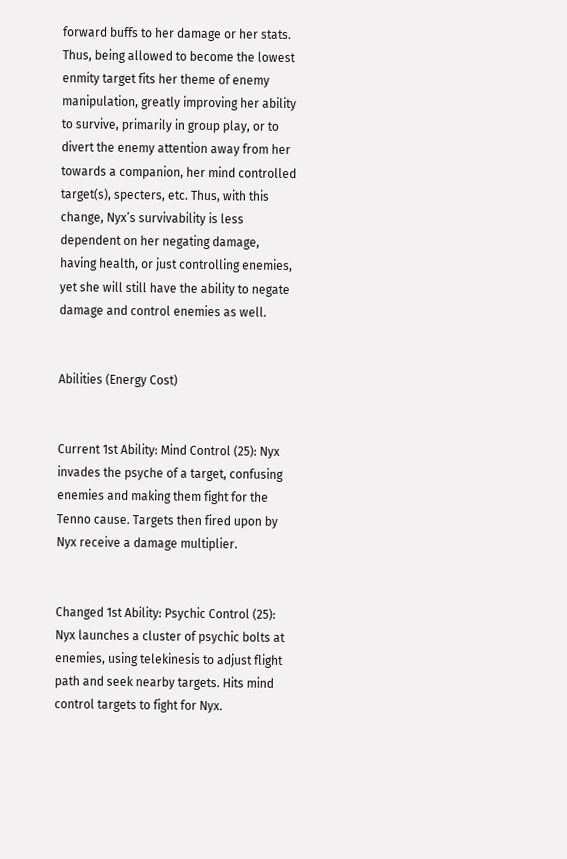forward buffs to her damage or her stats. Thus, being allowed to become the lowest enmity target fits her theme of enemy manipulation, greatly improving her ability to survive, primarily in group play, or to divert the enemy attention away from her towards a companion, her mind controlled target(s), specters, etc. Thus, with this change, Nyx’s survivability is less dependent on her negating damage, having health, or just controlling enemies, yet she will still have the ability to negate damage and control enemies as well.


Abilities (Energy Cost)


Current 1st Ability: Mind Control (25): Nyx invades the psyche of a target, confusing enemies and making them fight for the Tenno cause. Targets then fired upon by Nyx receive a damage multiplier.


Changed 1st Ability: Psychic Control (25): Nyx launches a cluster of psychic bolts at enemies, using telekinesis to adjust flight path and seek nearby targets. Hits mind control targets to fight for Nyx.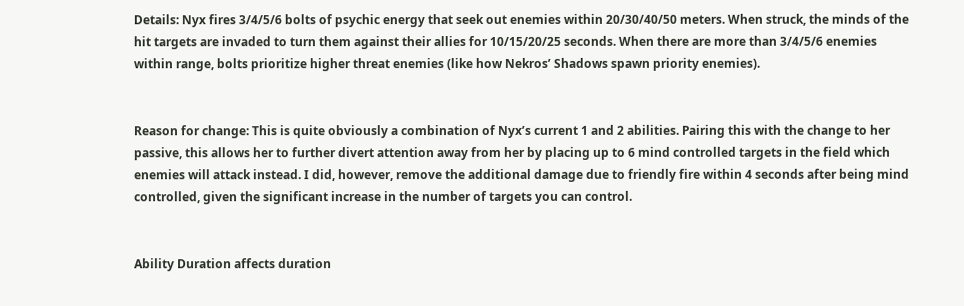Details: Nyx fires 3/4/5/6 bolts of psychic energy that seek out enemies within 20/30/40/50 meters. When struck, the minds of the hit targets are invaded to turn them against their allies for 10/15/20/25 seconds. When there are more than 3/4/5/6 enemies within range, bolts prioritize higher threat enemies (like how Nekros’ Shadows spawn priority enemies).


Reason for change: This is quite obviously a combination of Nyx’s current 1 and 2 abilities. Pairing this with the change to her passive, this allows her to further divert attention away from her by placing up to 6 mind controlled targets in the field which enemies will attack instead. I did, however, remove the additional damage due to friendly fire within 4 seconds after being mind controlled, given the significant increase in the number of targets you can control.


Ability Duration affects duration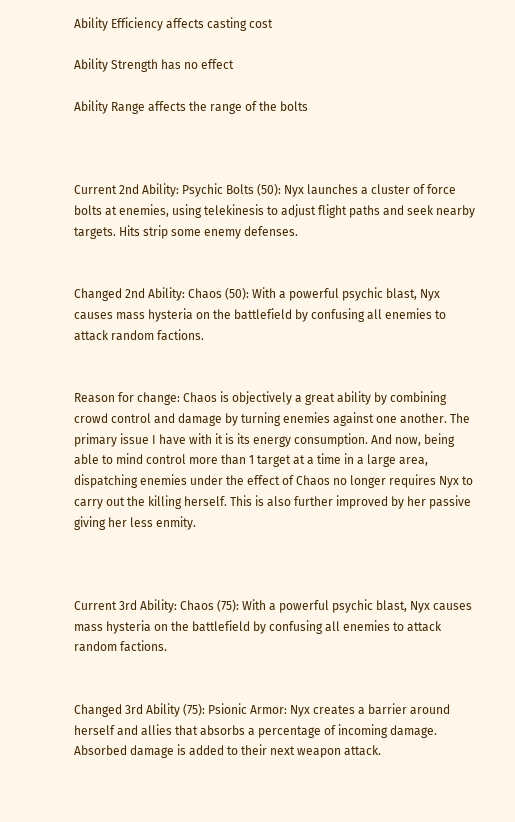Ability Efficiency affects casting cost

Ability Strength has no effect

Ability Range affects the range of the bolts



Current 2nd Ability: Psychic Bolts (50): Nyx launches a cluster of force bolts at enemies, using telekinesis to adjust flight paths and seek nearby targets. Hits strip some enemy defenses.


Changed 2nd Ability: Chaos (50): With a powerful psychic blast, Nyx causes mass hysteria on the battlefield by confusing all enemies to attack random factions.


Reason for change: Chaos is objectively a great ability by combining crowd control and damage by turning enemies against one another. The primary issue I have with it is its energy consumption. And now, being able to mind control more than 1 target at a time in a large area, dispatching enemies under the effect of Chaos no longer requires Nyx to carry out the killing herself. This is also further improved by her passive giving her less enmity.



Current 3rd Ability: Chaos (75): With a powerful psychic blast, Nyx causes mass hysteria on the battlefield by confusing all enemies to attack random factions.


Changed 3rd Ability (75): Psionic Armor: Nyx creates a barrier around herself and allies that absorbs a percentage of incoming damage. Absorbed damage is added to their next weapon attack.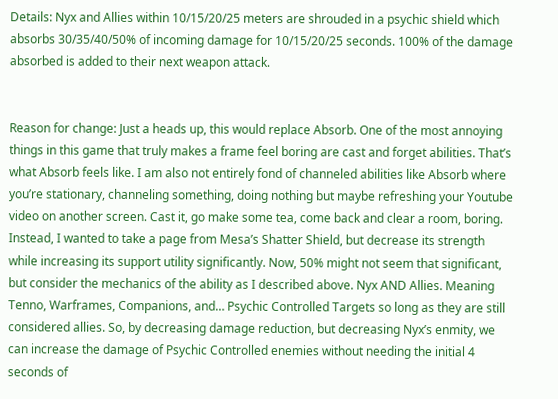Details: Nyx and Allies within 10/15/20/25 meters are shrouded in a psychic shield which absorbs 30/35/40/50% of incoming damage for 10/15/20/25 seconds. 100% of the damage absorbed is added to their next weapon attack.


Reason for change: Just a heads up, this would replace Absorb. One of the most annoying things in this game that truly makes a frame feel boring are cast and forget abilities. That’s what Absorb feels like. I am also not entirely fond of channeled abilities like Absorb where you’re stationary, channeling something, doing nothing but maybe refreshing your Youtube video on another screen. Cast it, go make some tea, come back and clear a room, boring. Instead, I wanted to take a page from Mesa’s Shatter Shield, but decrease its strength while increasing its support utility significantly. Now, 50% might not seem that significant, but consider the mechanics of the ability as I described above. Nyx AND Allies. Meaning Tenno, Warframes, Companions, and… Psychic Controlled Targets so long as they are still considered allies. So, by decreasing damage reduction, but decreasing Nyx’s enmity, we can increase the damage of Psychic Controlled enemies without needing the initial 4 seconds of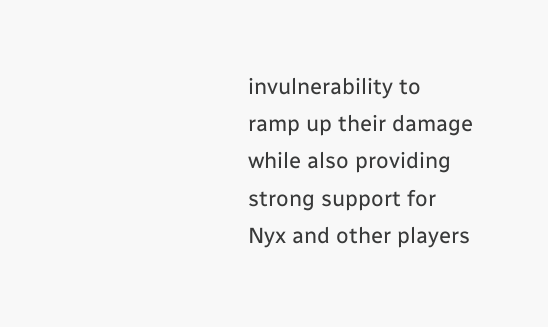invulnerability to ramp up their damage while also providing strong support for Nyx and other players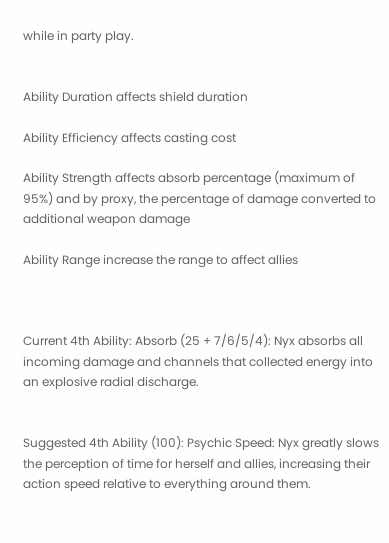while in party play.


Ability Duration affects shield duration

Ability Efficiency affects casting cost

Ability Strength affects absorb percentage (maximum of 95%) and by proxy, the percentage of damage converted to additional weapon damage

Ability Range increase the range to affect allies



Current 4th Ability: Absorb (25 + 7/6/5/4): Nyx absorbs all incoming damage and channels that collected energy into an explosive radial discharge.


Suggested 4th Ability (100): Psychic Speed: Nyx greatly slows the perception of time for herself and allies, increasing their action speed relative to everything around them.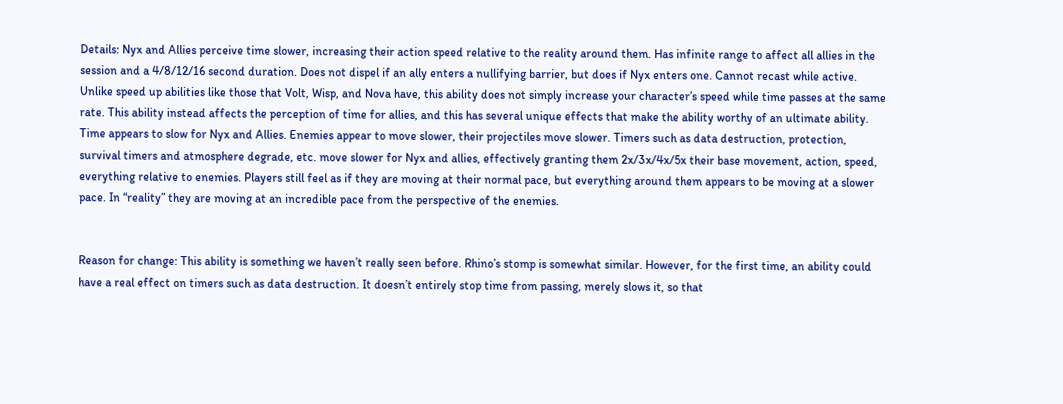Details: Nyx and Allies perceive time slower, increasing their action speed relative to the reality around them. Has infinite range to affect all allies in the session and a 4/8/12/16 second duration. Does not dispel if an ally enters a nullifying barrier, but does if Nyx enters one. Cannot recast while active. Unlike speed up abilities like those that Volt, Wisp, and Nova have, this ability does not simply increase your character’s speed while time passes at the same rate. This ability instead affects the perception of time for allies, and this has several unique effects that make the ability worthy of an ultimate ability. Time appears to slow for Nyx and Allies. Enemies appear to move slower, their projectiles move slower. Timers such as data destruction, protection, survival timers and atmosphere degrade, etc. move slower for Nyx and allies, effectively granting them 2x/3x/4x/5x their base movement, action, speed, everything relative to enemies. Players still feel as if they are moving at their normal pace, but everything around them appears to be moving at a slower pace. In “reality” they are moving at an incredible pace from the perspective of the enemies.


Reason for change: This ability is something we haven’t really seen before. Rhino’s stomp is somewhat similar. However, for the first time, an ability could have a real effect on timers such as data destruction. It doesn’t entirely stop time from passing, merely slows it, so that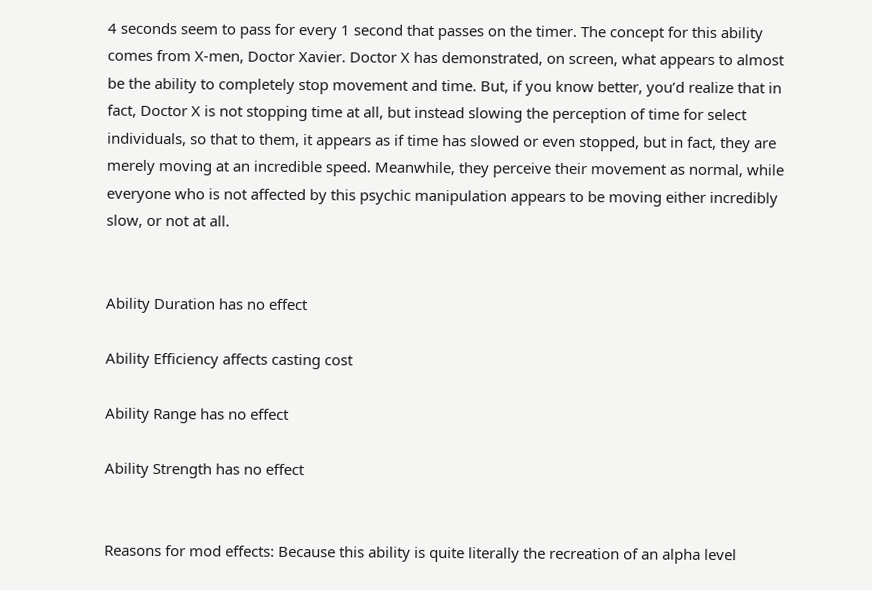4 seconds seem to pass for every 1 second that passes on the timer. The concept for this ability comes from X-men, Doctor Xavier. Doctor X has demonstrated, on screen, what appears to almost be the ability to completely stop movement and time. But, if you know better, you’d realize that in fact, Doctor X is not stopping time at all, but instead slowing the perception of time for select individuals, so that to them, it appears as if time has slowed or even stopped, but in fact, they are merely moving at an incredible speed. Meanwhile, they perceive their movement as normal, while everyone who is not affected by this psychic manipulation appears to be moving either incredibly slow, or not at all.


Ability Duration has no effect

Ability Efficiency affects casting cost

Ability Range has no effect

Ability Strength has no effect


Reasons for mod effects: Because this ability is quite literally the recreation of an alpha level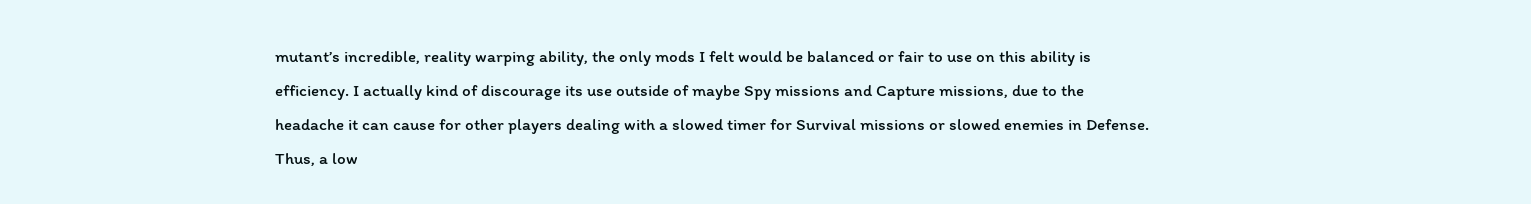mutant’s incredible, reality warping ability, the only mods I felt would be balanced or fair to use on this ability is efficiency. I actually kind of discourage its use outside of maybe Spy missions and Capture missions, due to the headache it can cause for other players dealing with a slowed timer for Survival missions or slowed enemies in Defense. Thus, a low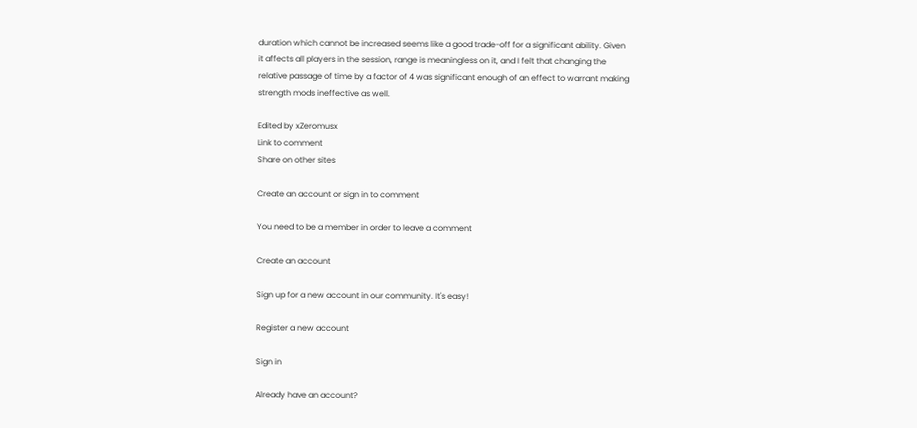duration which cannot be increased seems like a good trade-off for a significant ability. Given it affects all players in the session, range is meaningless on it, and I felt that changing the relative passage of time by a factor of 4 was significant enough of an effect to warrant making strength mods ineffective as well.

Edited by xZeromusx
Link to comment
Share on other sites

Create an account or sign in to comment

You need to be a member in order to leave a comment

Create an account

Sign up for a new account in our community. It's easy!

Register a new account

Sign in

Already have an account?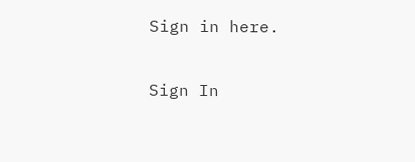Sign in here.

Sign In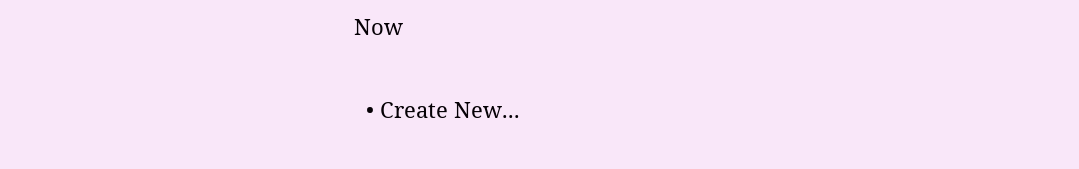Now

  • Create New...